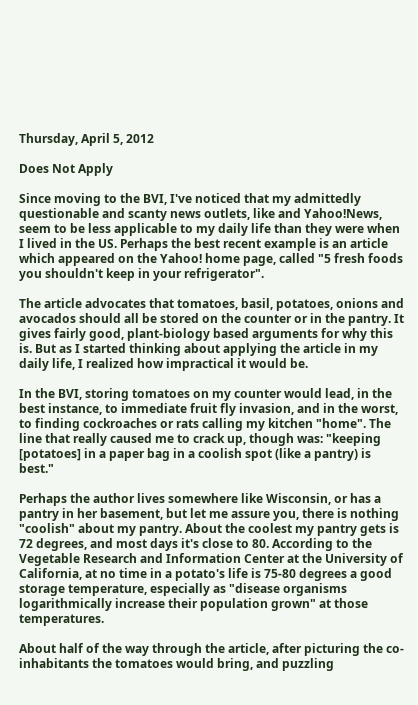Thursday, April 5, 2012

Does Not Apply

Since moving to the BVI, I've noticed that my admittedly questionable and scanty news outlets, like and Yahoo!News, seem to be less applicable to my daily life than they were when I lived in the US. Perhaps the best recent example is an article which appeared on the Yahoo! home page, called "5 fresh foods you shouldn't keep in your refrigerator".

The article advocates that tomatoes, basil, potatoes, onions and avocados should all be stored on the counter or in the pantry. It gives fairly good, plant-biology based arguments for why this is. But as I started thinking about applying the article in my daily life, I realized how impractical it would be.

In the BVI, storing tomatoes on my counter would lead, in the best instance, to immediate fruit fly invasion, and in the worst, to finding cockroaches or rats calling my kitchen "home". The line that really caused me to crack up, though was: "keeping [potatoes] in a paper bag in a coolish spot (like a pantry) is best."

Perhaps the author lives somewhere like Wisconsin, or has a pantry in her basement, but let me assure you, there is nothing "coolish" about my pantry. About the coolest my pantry gets is 72 degrees, and most days it's close to 80. According to the Vegetable Research and Information Center at the University of California, at no time in a potato's life is 75-80 degrees a good storage temperature, especially as "disease organisms logarithmically increase their population grown" at those temperatures.

About half of the way through the article, after picturing the co-inhabitants the tomatoes would bring, and puzzling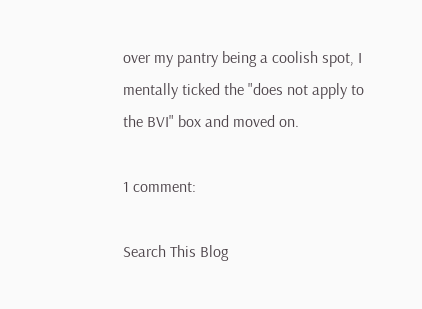over my pantry being a coolish spot, I mentally ticked the "does not apply to the BVI" box and moved on.

1 comment:

Search This Blog